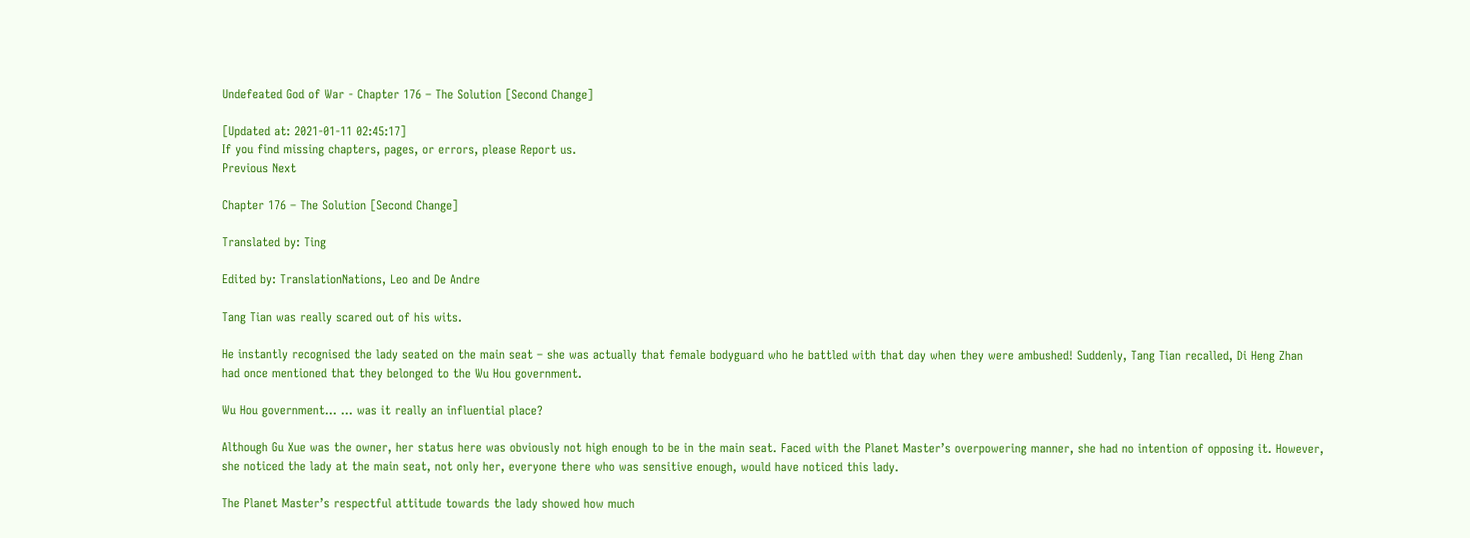Undefeated God of War - Chapter 176 – The Solution [Second Change]

[Updated at: 2021-01-11 02:45:17]
If you find missing chapters, pages, or errors, please Report us.
Previous Next

Chapter 176 – The Solution [Second Change]

Translated by: Ting

Edited by: TranslationNations, Leo and De Andre

Tang Tian was really scared out of his wits.

He instantly recognised the lady seated on the main seat – she was actually that female bodyguard who he battled with that day when they were ambushed! Suddenly, Tang Tian recalled, Di Heng Zhan had once mentioned that they belonged to the Wu Hou government.

Wu Hou government… … was it really an influential place?

Although Gu Xue was the owner, her status here was obviously not high enough to be in the main seat. Faced with the Planet Master’s overpowering manner, she had no intention of opposing it. However, she noticed the lady at the main seat, not only her, everyone there who was sensitive enough, would have noticed this lady.

The Planet Master’s respectful attitude towards the lady showed how much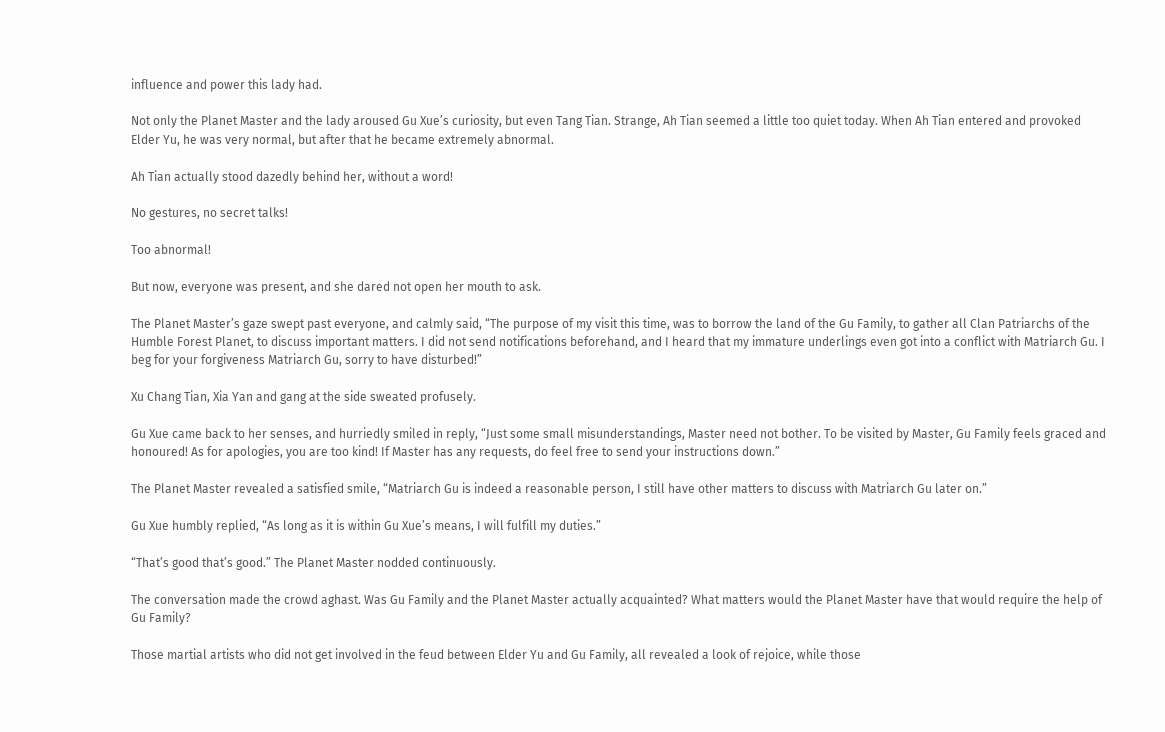influence and power this lady had.

Not only the Planet Master and the lady aroused Gu Xue’s curiosity, but even Tang Tian. Strange, Ah Tian seemed a little too quiet today. When Ah Tian entered and provoked Elder Yu, he was very normal, but after that he became extremely abnormal.

Ah Tian actually stood dazedly behind her, without a word!

No gestures, no secret talks!

Too abnormal!

But now, everyone was present, and she dared not open her mouth to ask.

The Planet Master’s gaze swept past everyone, and calmly said, “The purpose of my visit this time, was to borrow the land of the Gu Family, to gather all Clan Patriarchs of the Humble Forest Planet, to discuss important matters. I did not send notifications beforehand, and I heard that my immature underlings even got into a conflict with Matriarch Gu. I beg for your forgiveness Matriarch Gu, sorry to have disturbed!”

Xu Chang Tian, Xia Yan and gang at the side sweated profusely.

Gu Xue came back to her senses, and hurriedly smiled in reply, “Just some small misunderstandings, Master need not bother. To be visited by Master, Gu Family feels graced and honoured! As for apologies, you are too kind! If Master has any requests, do feel free to send your instructions down.”

The Planet Master revealed a satisfied smile, “Matriarch Gu is indeed a reasonable person, I still have other matters to discuss with Matriarch Gu later on.”

Gu Xue humbly replied, “As long as it is within Gu Xue’s means, I will fulfill my duties.”

“That’s good that’s good.” The Planet Master nodded continuously.

The conversation made the crowd aghast. Was Gu Family and the Planet Master actually acquainted? What matters would the Planet Master have that would require the help of Gu Family?

Those martial artists who did not get involved in the feud between Elder Yu and Gu Family, all revealed a look of rejoice, while those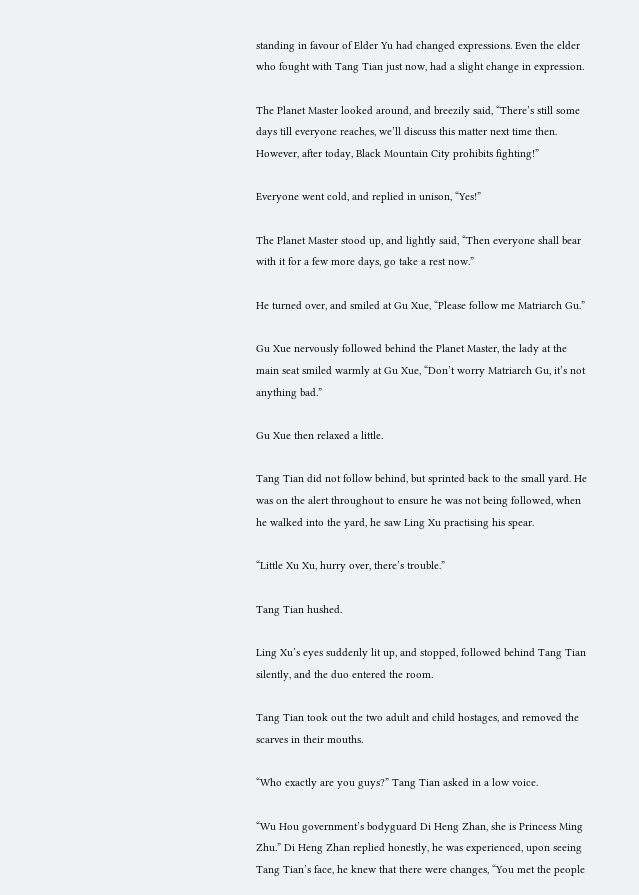standing in favour of Elder Yu had changed expressions. Even the elder who fought with Tang Tian just now, had a slight change in expression.

The Planet Master looked around, and breezily said, “There’s still some days till everyone reaches, we’ll discuss this matter next time then. However, after today, Black Mountain City prohibits fighting!”

Everyone went cold, and replied in unison, “Yes!”

The Planet Master stood up, and lightly said, “Then everyone shall bear with it for a few more days, go take a rest now.”

He turned over, and smiled at Gu Xue, “Please follow me Matriarch Gu.”

Gu Xue nervously followed behind the Planet Master, the lady at the main seat smiled warmly at Gu Xue, “Don’t worry Matriarch Gu, it’s not anything bad.”

Gu Xue then relaxed a little.

Tang Tian did not follow behind, but sprinted back to the small yard. He was on the alert throughout to ensure he was not being followed, when he walked into the yard, he saw Ling Xu practising his spear.

“Little Xu Xu, hurry over, there’s trouble.”

Tang Tian hushed.

Ling Xu’s eyes suddenly lit up, and stopped, followed behind Tang Tian silently, and the duo entered the room.

Tang Tian took out the two adult and child hostages, and removed the scarves in their mouths.

“Who exactly are you guys?” Tang Tian asked in a low voice.

“Wu Hou government’s bodyguard Di Heng Zhan, she is Princess Ming Zhu.” Di Heng Zhan replied honestly, he was experienced, upon seeing Tang Tian’s face, he knew that there were changes, “You met the people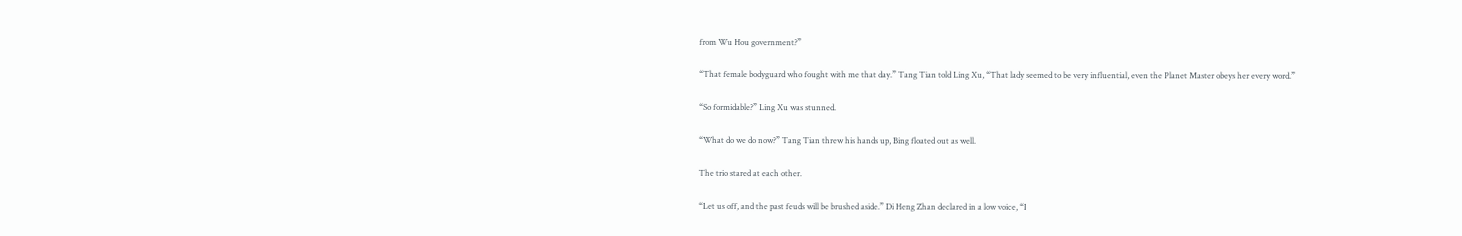from Wu Hou government?”

“That female bodyguard who fought with me that day.” Tang Tian told Ling Xu, “That lady seemed to be very influential, even the Planet Master obeys her every word.”

“So formidable?” Ling Xu was stunned.

“What do we do now?” Tang Tian threw his hands up, Bing floated out as well.

The trio stared at each other.

“Let us off, and the past feuds will be brushed aside.” Di Heng Zhan declared in a low voice, “I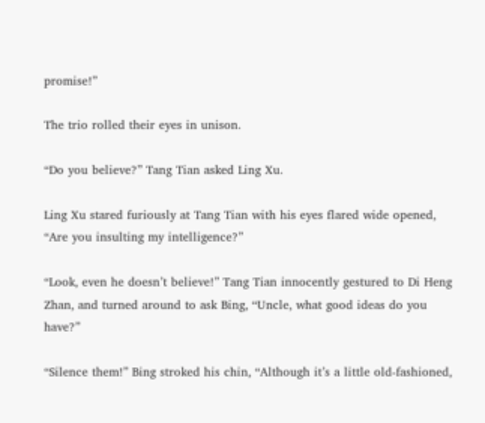promise!”

The trio rolled their eyes in unison.

“Do you believe?” Tang Tian asked Ling Xu.

Ling Xu stared furiously at Tang Tian with his eyes flared wide opened, “Are you insulting my intelligence?”

“Look, even he doesn’t believe!” Tang Tian innocently gestured to Di Heng Zhan, and turned around to ask Bing, “Uncle, what good ideas do you have?”

“Silence them!” Bing stroked his chin, “Although it’s a little old-fashioned,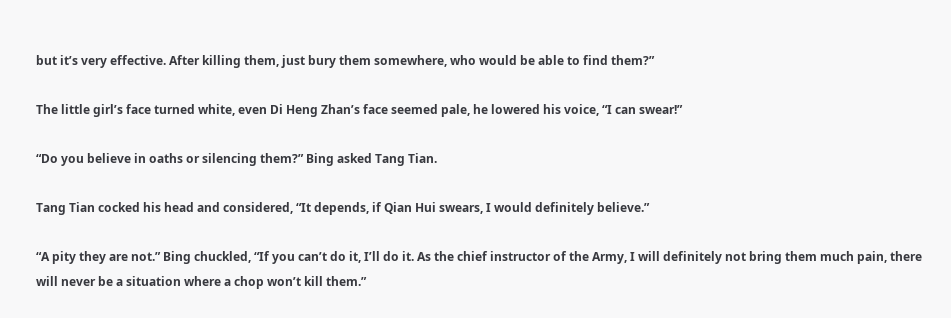but it’s very effective. After killing them, just bury them somewhere, who would be able to find them?”

The little girl’s face turned white, even Di Heng Zhan’s face seemed pale, he lowered his voice, “I can swear!”

“Do you believe in oaths or silencing them?” Bing asked Tang Tian.

Tang Tian cocked his head and considered, “It depends, if Qian Hui swears, I would definitely believe.”

“A pity they are not.” Bing chuckled, “If you can’t do it, I’ll do it. As the chief instructor of the Army, I will definitely not bring them much pain, there will never be a situation where a chop won’t kill them.”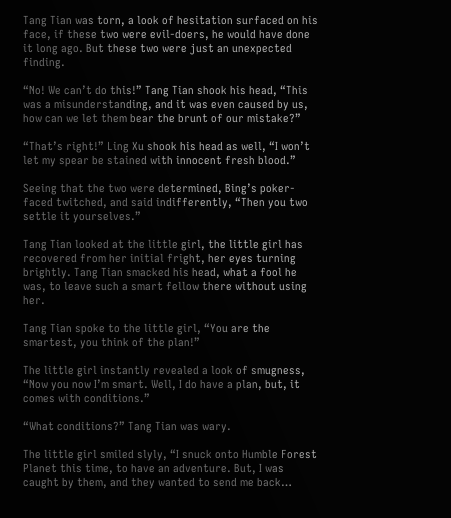Tang Tian was torn, a look of hesitation surfaced on his face, if these two were evil-doers, he would have done it long ago. But these two were just an unexpected finding.

“No! We can’t do this!” Tang Tian shook his head, “This was a misunderstanding, and it was even caused by us, how can we let them bear the brunt of our mistake?”

“That’s right!” Ling Xu shook his head as well, “I won’t let my spear be stained with innocent fresh blood.”

Seeing that the two were determined, Bing’s poker-faced twitched, and said indifferently, “Then you two settle it yourselves.”

Tang Tian looked at the little girl, the little girl has recovered from her initial fright, her eyes turning brightly. Tang Tian smacked his head, what a fool he was, to leave such a smart fellow there without using her.

Tang Tian spoke to the little girl, “You are the smartest, you think of the plan!”

The little girl instantly revealed a look of smugness, “Now you now I’m smart. Well, I do have a plan, but, it comes with conditions.”

“What conditions?” Tang Tian was wary.

The little girl smiled slyly, “I snuck onto Humble Forest Planet this time, to have an adventure. But, I was caught by them, and they wanted to send me back…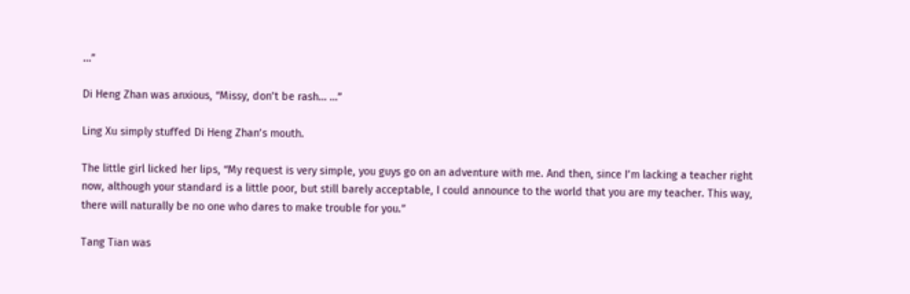…”

Di Heng Zhan was anxious, “Missy, don’t be rash… …”

Ling Xu simply stuffed Di Heng Zhan’s mouth.

The little girl licked her lips, “My request is very simple, you guys go on an adventure with me. And then, since I’m lacking a teacher right now, although your standard is a little poor, but still barely acceptable, I could announce to the world that you are my teacher. This way, there will naturally be no one who dares to make trouble for you.”

Tang Tian was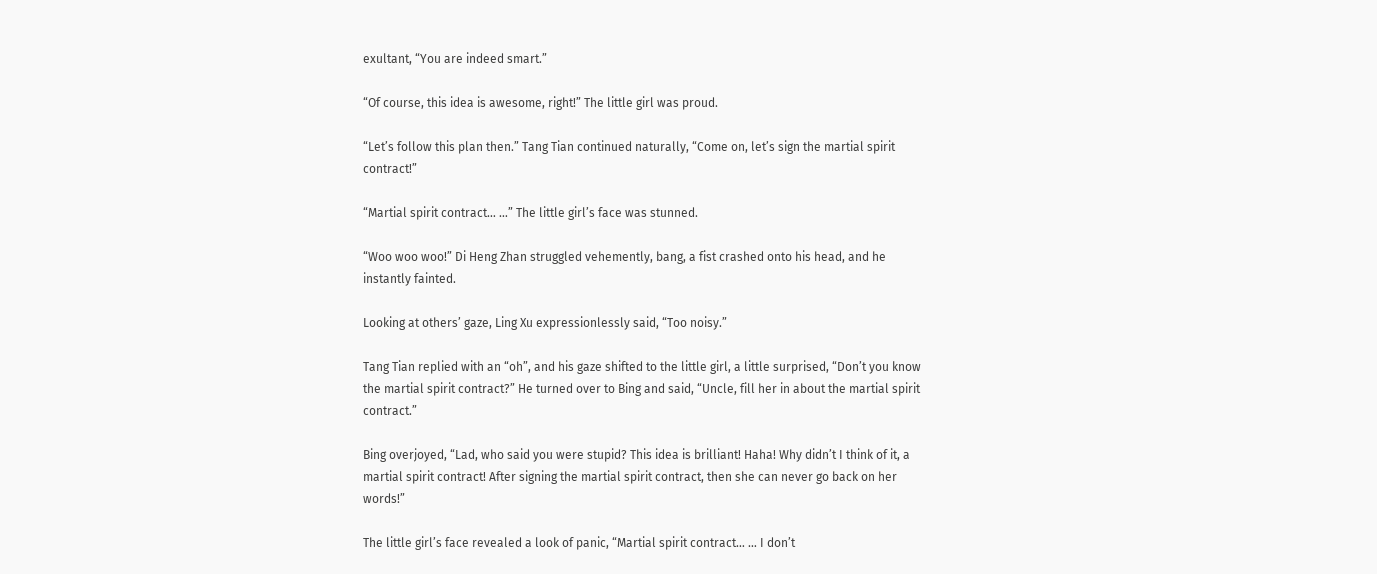exultant, “You are indeed smart.”

“Of course, this idea is awesome, right!” The little girl was proud.

“Let’s follow this plan then.” Tang Tian continued naturally, “Come on, let’s sign the martial spirit contract!”

“Martial spirit contract… …” The little girl’s face was stunned.

“Woo woo woo!” Di Heng Zhan struggled vehemently, bang, a fist crashed onto his head, and he instantly fainted.

Looking at others’ gaze, Ling Xu expressionlessly said, “Too noisy.”

Tang Tian replied with an “oh”, and his gaze shifted to the little girl, a little surprised, “Don’t you know the martial spirit contract?” He turned over to Bing and said, “Uncle, fill her in about the martial spirit contract.”

Bing overjoyed, “Lad, who said you were stupid? This idea is brilliant! Haha! Why didn’t I think of it, a martial spirit contract! After signing the martial spirit contract, then she can never go back on her words!”

The little girl’s face revealed a look of panic, “Martial spirit contract… … I don’t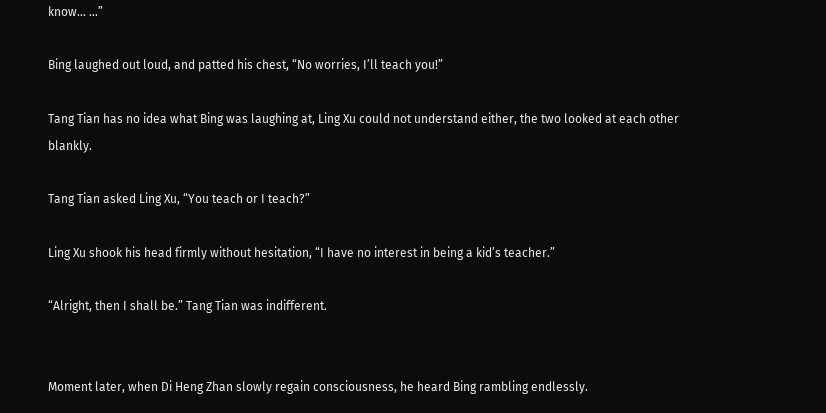know… …”

Bing laughed out loud, and patted his chest, “No worries, I’ll teach you!”

Tang Tian has no idea what Bing was laughing at, Ling Xu could not understand either, the two looked at each other blankly.

Tang Tian asked Ling Xu, “You teach or I teach?”

Ling Xu shook his head firmly without hesitation, “I have no interest in being a kid’s teacher.”

“Alright, then I shall be.” Tang Tian was indifferent.


Moment later, when Di Heng Zhan slowly regain consciousness, he heard Bing rambling endlessly.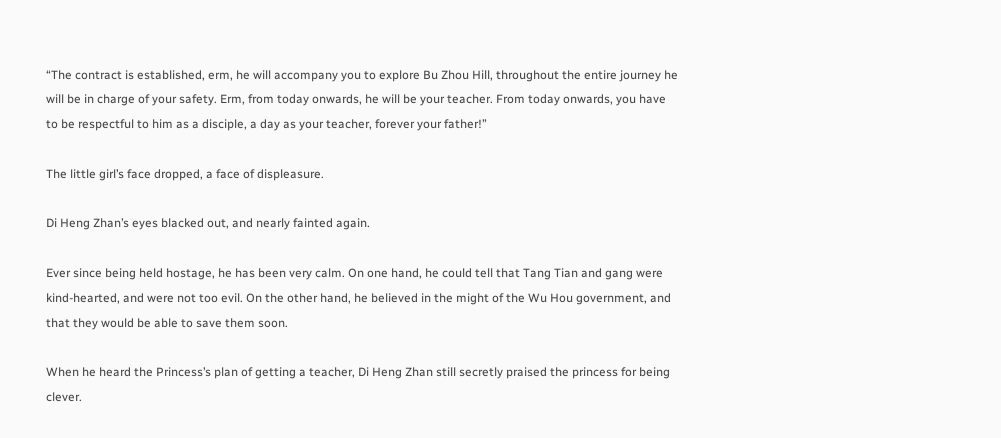“The contract is established, erm, he will accompany you to explore Bu Zhou Hill, throughout the entire journey he will be in charge of your safety. Erm, from today onwards, he will be your teacher. From today onwards, you have to be respectful to him as a disciple, a day as your teacher, forever your father!”

The little girl’s face dropped, a face of displeasure.

Di Heng Zhan’s eyes blacked out, and nearly fainted again.

Ever since being held hostage, he has been very calm. On one hand, he could tell that Tang Tian and gang were kind-hearted, and were not too evil. On the other hand, he believed in the might of the Wu Hou government, and that they would be able to save them soon.

When he heard the Princess’s plan of getting a teacher, Di Heng Zhan still secretly praised the princess for being clever.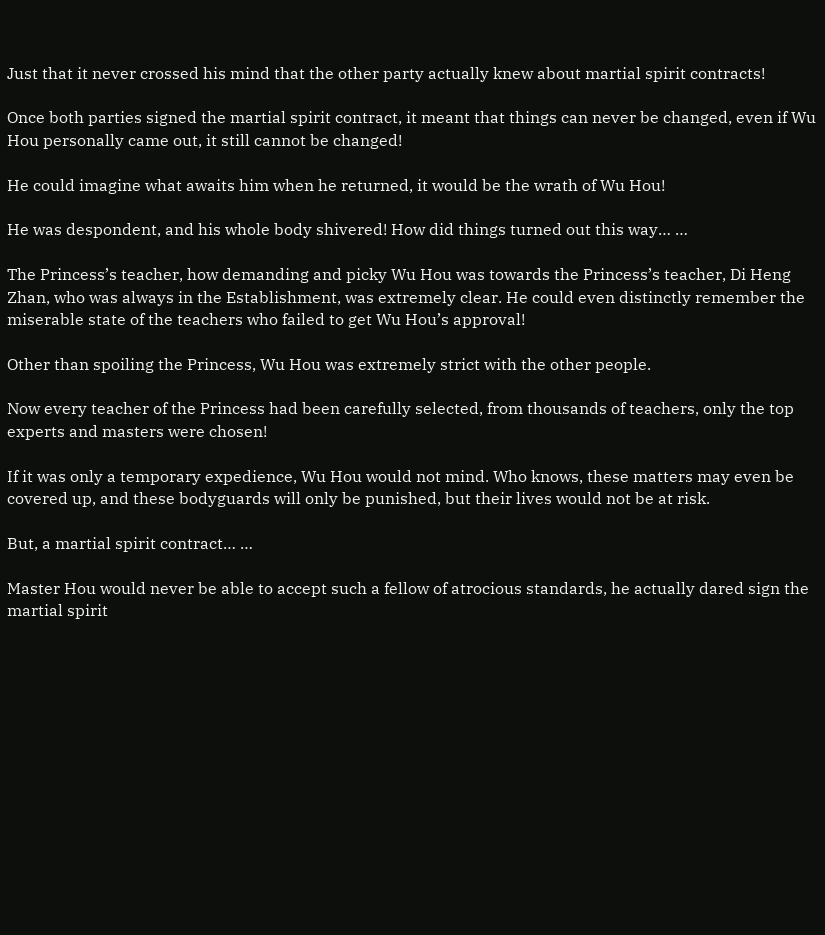Just that it never crossed his mind that the other party actually knew about martial spirit contracts!

Once both parties signed the martial spirit contract, it meant that things can never be changed, even if Wu Hou personally came out, it still cannot be changed!

He could imagine what awaits him when he returned, it would be the wrath of Wu Hou!

He was despondent, and his whole body shivered! How did things turned out this way… …

The Princess’s teacher, how demanding and picky Wu Hou was towards the Princess’s teacher, Di Heng Zhan, who was always in the Establishment, was extremely clear. He could even distinctly remember the miserable state of the teachers who failed to get Wu Hou’s approval!

Other than spoiling the Princess, Wu Hou was extremely strict with the other people.

Now every teacher of the Princess had been carefully selected, from thousands of teachers, only the top experts and masters were chosen!

If it was only a temporary expedience, Wu Hou would not mind. Who knows, these matters may even be covered up, and these bodyguards will only be punished, but their lives would not be at risk.

But, a martial spirit contract… …

Master Hou would never be able to accept such a fellow of atrocious standards, he actually dared sign the martial spirit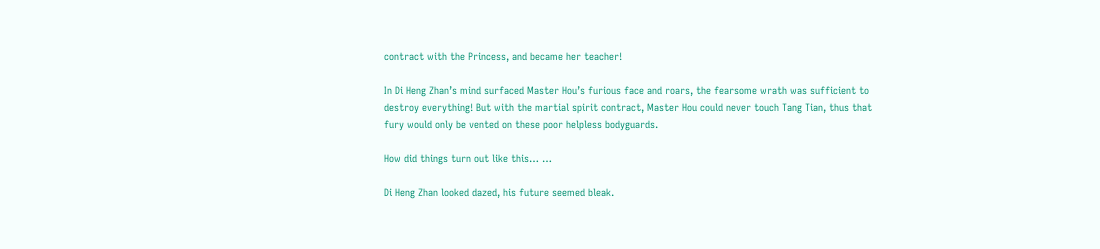contract with the Princess, and became her teacher!

In Di Heng Zhan’s mind surfaced Master Hou’s furious face and roars, the fearsome wrath was sufficient to destroy everything! But with the martial spirit contract, Master Hou could never touch Tang Tian, thus that fury would only be vented on these poor helpless bodyguards.

How did things turn out like this… …

Di Heng Zhan looked dazed, his future seemed bleak.